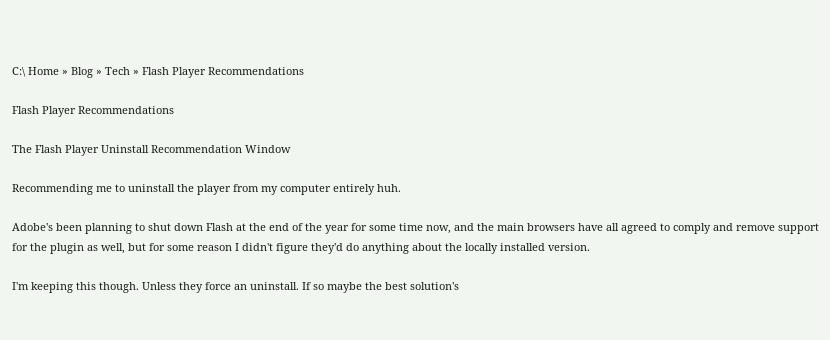C:\ Home » Blog » Tech » Flash Player Recommendations

Flash Player Recommendations

The Flash Player Uninstall Recommendation Window

Recommending me to uninstall the player from my computer entirely huh.

Adobe's been planning to shut down Flash at the end of the year for some time now, and the main browsers have all agreed to comply and remove support for the plugin as well, but for some reason I didn't figure they'd do anything about the locally installed version.

I'm keeping this though. Unless they force an uninstall. If so maybe the best solution's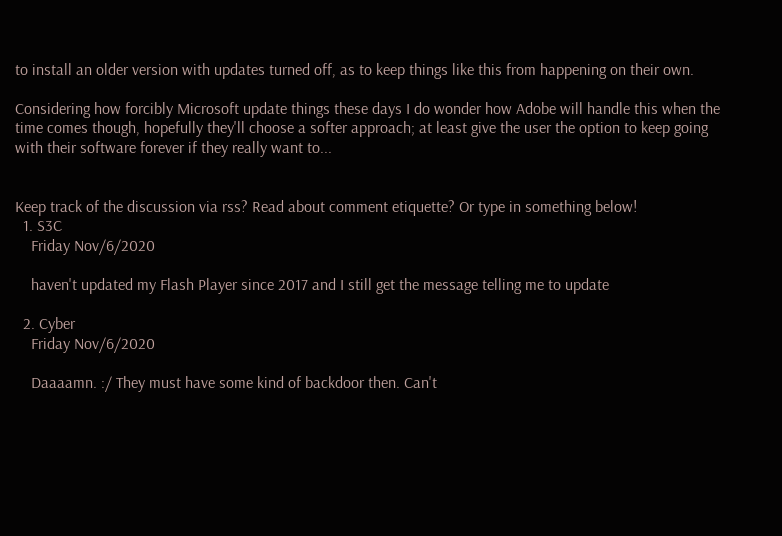to install an older version with updates turned off, as to keep things like this from happening on their own.

Considering how forcibly Microsoft update things these days I do wonder how Adobe will handle this when the time comes though, hopefully they'll choose a softer approach; at least give the user the option to keep going with their software forever if they really want to...


Keep track of the discussion via rss? Read about comment etiquette? Or type in something below!
  1. S3C
    Friday Nov/6/2020

    haven't updated my Flash Player since 2017 and I still get the message telling me to update

  2. Cyber
    Friday Nov/6/2020

    Daaaamn. :/ They must have some kind of backdoor then. Can't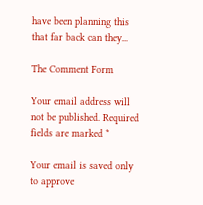have been planning this that far back can they...

The Comment Form

Your email address will not be published. Required fields are marked *

Your email is saved only to approve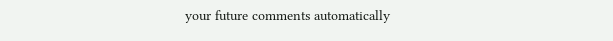your future comments automatically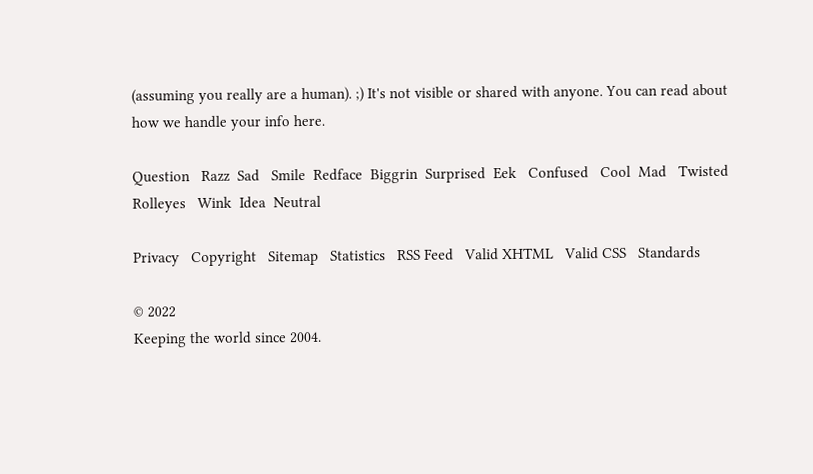(assuming you really are a human). ;) It's not visible or shared with anyone. You can read about how we handle your info here.

Question   Razz  Sad   Smile  Redface  Biggrin  Surprised  Eek   Confused   Cool  Mad   Twisted  Rolleyes   Wink  Idea  Neutral

Privacy   Copyright   Sitemap   Statistics   RSS Feed   Valid XHTML   Valid CSS   Standards

© 2022
Keeping the world since 2004.